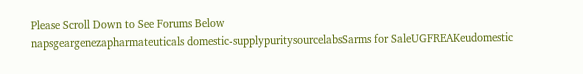Please Scroll Down to See Forums Below
napsgeargenezapharmateuticals domestic-supplypuritysourcelabsSarms for SaleUGFREAKeudomestic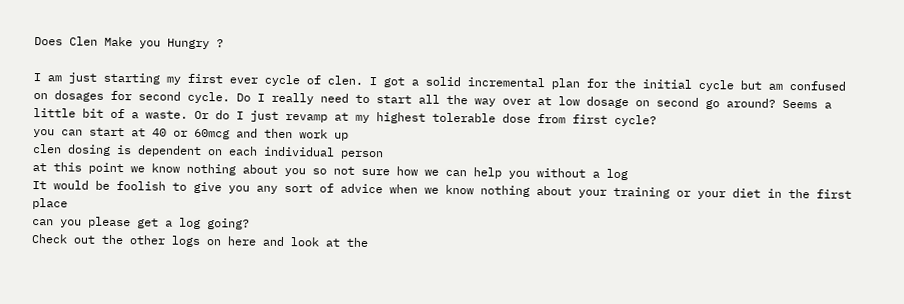Does Clen Make you Hungry ?

I am just starting my first ever cycle of clen. I got a solid incremental plan for the initial cycle but am confused on dosages for second cycle. Do I really need to start all the way over at low dosage on second go around? Seems a little bit of a waste. Or do I just revamp at my highest tolerable dose from first cycle?
you can start at 40 or 60mcg and then work up
clen dosing is dependent on each individual person
at this point we know nothing about you so not sure how we can help you without a log
It would be foolish to give you any sort of advice when we know nothing about your training or your diet in the first place
can you please get a log going?
Check out the other logs on here and look at the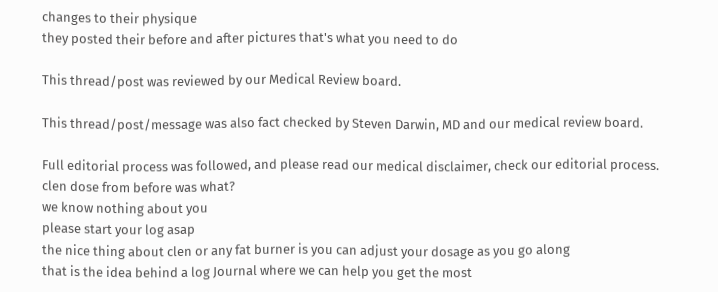changes to their physique
they posted their before and after pictures that's what you need to do

This thread/post was reviewed by our Medical Review board.

This thread/post/message was also fact checked by Steven Darwin, MD and our medical review board.

Full editorial process was followed, and please read our medical disclaimer, check our editorial process.
clen dose from before was what?
we know nothing about you
please start your log asap
the nice thing about clen or any fat burner is you can adjust your dosage as you go along
that is the idea behind a log Journal where we can help you get the most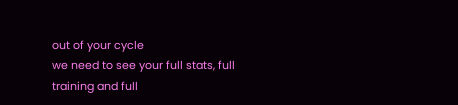out of your cycle
we need to see your full stats, full training and full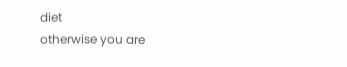diet
otherwise you are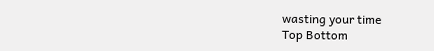wasting your time
Top Bottom